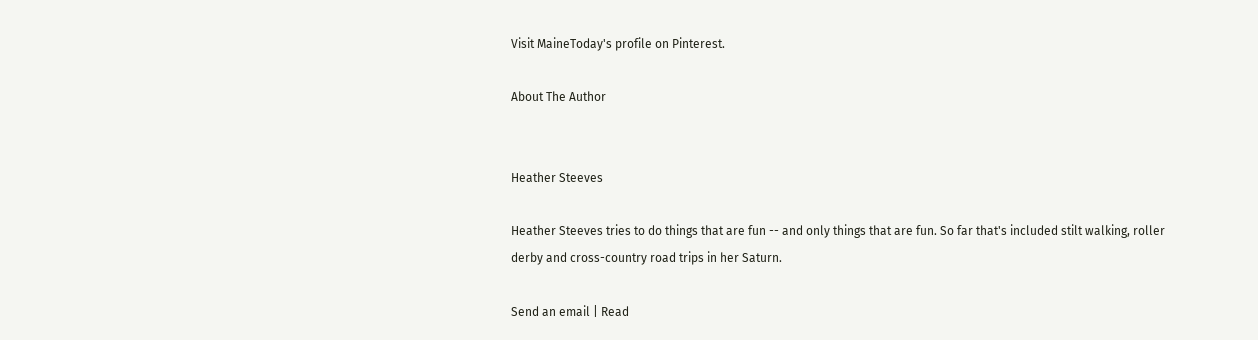Visit MaineToday's profile on Pinterest.

About The Author


Heather Steeves

Heather Steeves tries to do things that are fun -- and only things that are fun. So far that's included stilt walking, roller derby and cross-country road trips in her Saturn.

Send an email | Read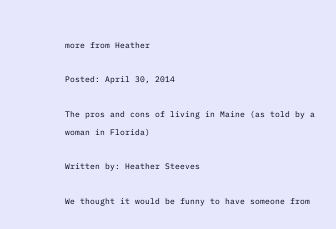more from Heather

Posted: April 30, 2014

The pros and cons of living in Maine (as told by a woman in Florida)

Written by: Heather Steeves

We thought it would be funny to have someone from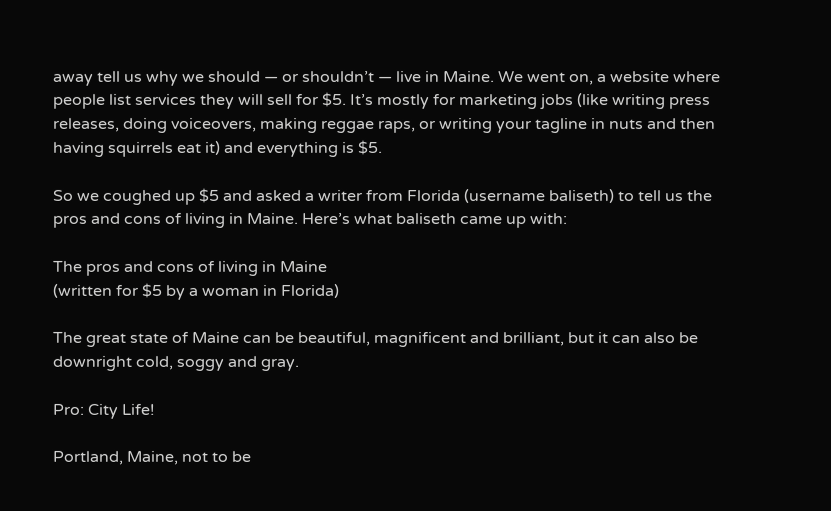away tell us why we should — or shouldn’t — live in Maine. We went on, a website where people list services they will sell for $5. It’s mostly for marketing jobs (like writing press releases, doing voiceovers, making reggae raps, or writing your tagline in nuts and then having squirrels eat it) and everything is $5.

So we coughed up $5 and asked a writer from Florida (username baliseth) to tell us the pros and cons of living in Maine. Here’s what baliseth came up with:

The pros and cons of living in Maine
(written for $5 by a woman in Florida)

The great state of Maine can be beautiful, magnificent and brilliant, but it can also be downright cold, soggy and gray.

Pro: City Life!

Portland, Maine, not to be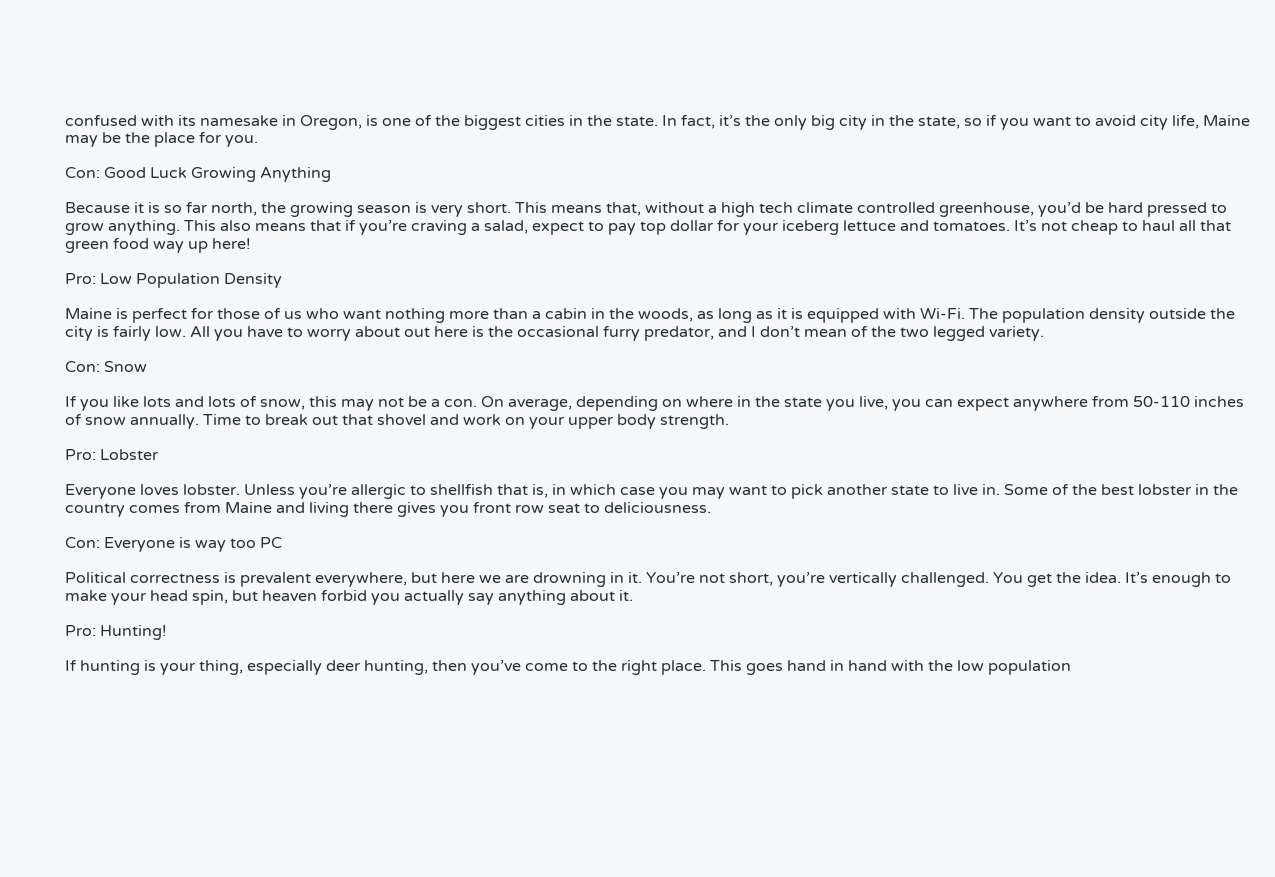confused with its namesake in Oregon, is one of the biggest cities in the state. In fact, it’s the only big city in the state, so if you want to avoid city life, Maine may be the place for you.

Con: Good Luck Growing Anything

Because it is so far north, the growing season is very short. This means that, without a high tech climate controlled greenhouse, you’d be hard pressed to grow anything. This also means that if you’re craving a salad, expect to pay top dollar for your iceberg lettuce and tomatoes. It’s not cheap to haul all that green food way up here!

Pro: Low Population Density

Maine is perfect for those of us who want nothing more than a cabin in the woods, as long as it is equipped with Wi-Fi. The population density outside the city is fairly low. All you have to worry about out here is the occasional furry predator, and I don’t mean of the two legged variety.

Con: Snow

If you like lots and lots of snow, this may not be a con. On average, depending on where in the state you live, you can expect anywhere from 50-110 inches of snow annually. Time to break out that shovel and work on your upper body strength.

Pro: Lobster

Everyone loves lobster. Unless you’re allergic to shellfish that is, in which case you may want to pick another state to live in. Some of the best lobster in the country comes from Maine and living there gives you front row seat to deliciousness.

Con: Everyone is way too PC

Political correctness is prevalent everywhere, but here we are drowning in it. You’re not short, you’re vertically challenged. You get the idea. It’s enough to make your head spin, but heaven forbid you actually say anything about it.

Pro: Hunting!

If hunting is your thing, especially deer hunting, then you’ve come to the right place. This goes hand in hand with the low population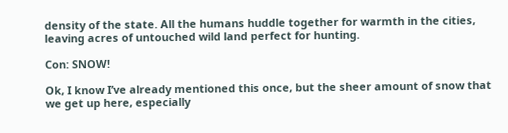density of the state. All the humans huddle together for warmth in the cities, leaving acres of untouched wild land perfect for hunting.

Con: SNOW!

Ok, I know I’ve already mentioned this once, but the sheer amount of snow that we get up here, especially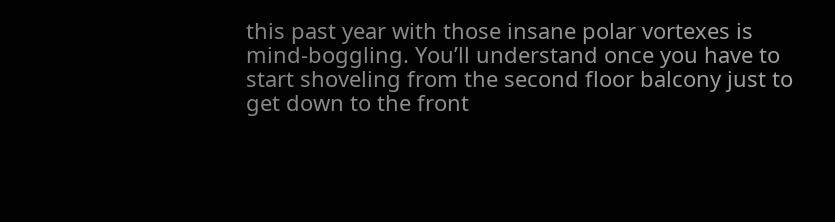this past year with those insane polar vortexes is mind-boggling. You’ll understand once you have to start shoveling from the second floor balcony just to get down to the front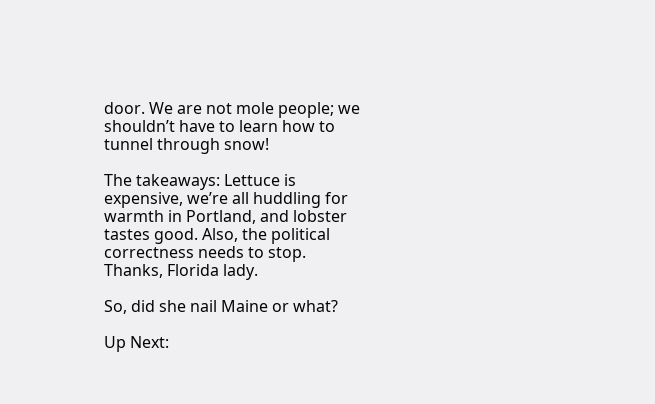door. We are not mole people; we shouldn’t have to learn how to tunnel through snow!

The takeaways: Lettuce is expensive, we’re all huddling for warmth in Portland, and lobster tastes good. Also, the political correctness needs to stop. Thanks, Florida lady.

So, did she nail Maine or what?

Up Next: